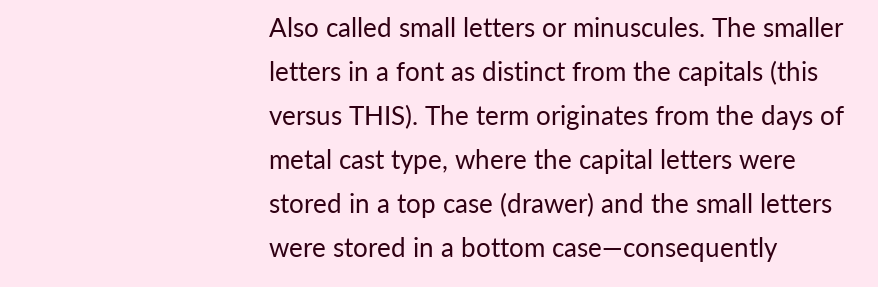Also called small letters or minuscules. The smaller letters in a font as distinct from the capitals (this versus THIS). The term originates from the days of metal cast type, where the capital letters were stored in a top case (drawer) and the small letters were stored in a bottom case—consequently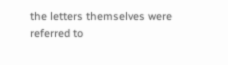the letters themselves were referred to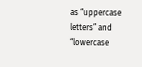as “uppercase letters” and “lowercase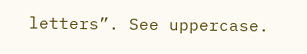letters”. See uppercase.